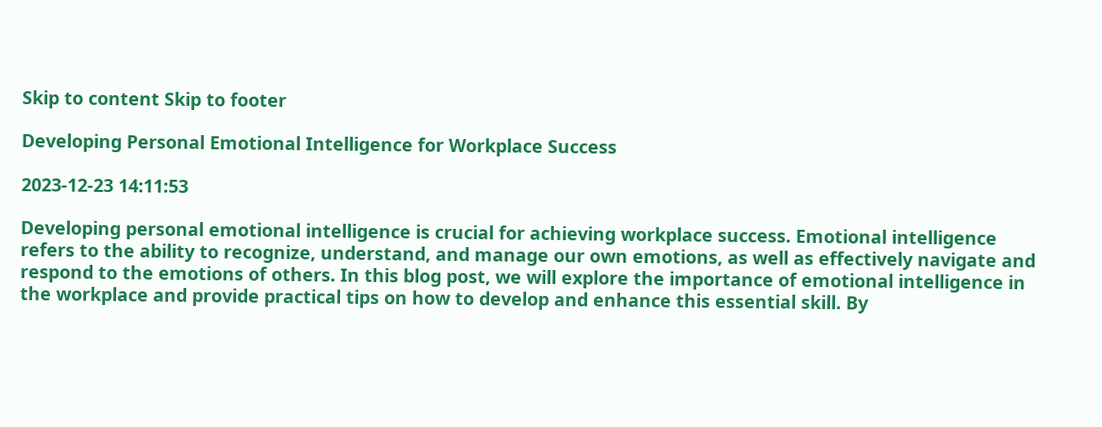Skip to content Skip to footer

Developing Personal Emotional Intelligence for Workplace Success

2023-12-23 14:11:53

Developing personal emotional intelligence is crucial for achieving workplace success. Emotional intelligence refers to the ability to recognize, understand, and manage our own emotions, as well as effectively navigate and respond to the emotions of others. In this blog post, we will explore the importance of emotional intelligence in the workplace and provide practical tips on how to develop and enhance this essential skill. By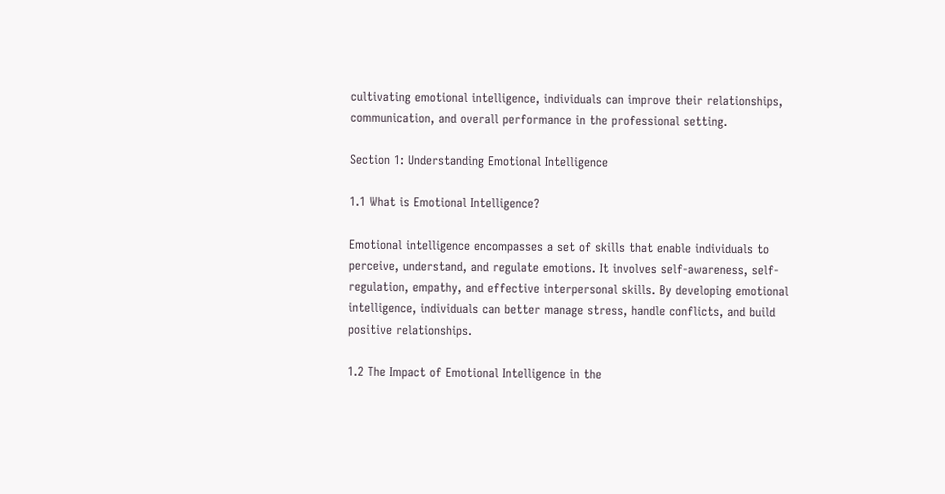cultivating emotional intelligence, individuals can improve their relationships, communication, and overall performance in the professional setting.

Section 1: Understanding Emotional Intelligence

1.1 What is Emotional Intelligence?

Emotional intelligence encompasses a set of skills that enable individuals to perceive, understand, and regulate emotions. It involves self-awareness, self-regulation, empathy, and effective interpersonal skills. By developing emotional intelligence, individuals can better manage stress, handle conflicts, and build positive relationships.

1.2 The Impact of Emotional Intelligence in the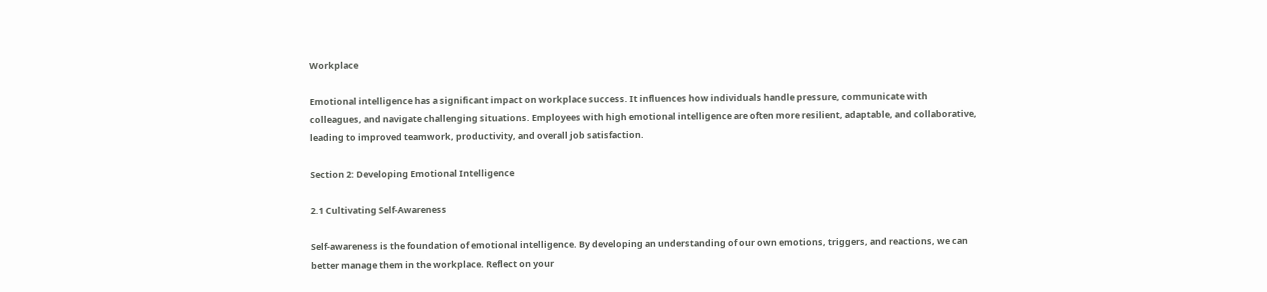Workplace

Emotional intelligence has a significant impact on workplace success. It influences how individuals handle pressure, communicate with colleagues, and navigate challenging situations. Employees with high emotional intelligence are often more resilient, adaptable, and collaborative, leading to improved teamwork, productivity, and overall job satisfaction.

Section 2: Developing Emotional Intelligence

2.1 Cultivating Self-Awareness

Self-awareness is the foundation of emotional intelligence. By developing an understanding of our own emotions, triggers, and reactions, we can better manage them in the workplace. Reflect on your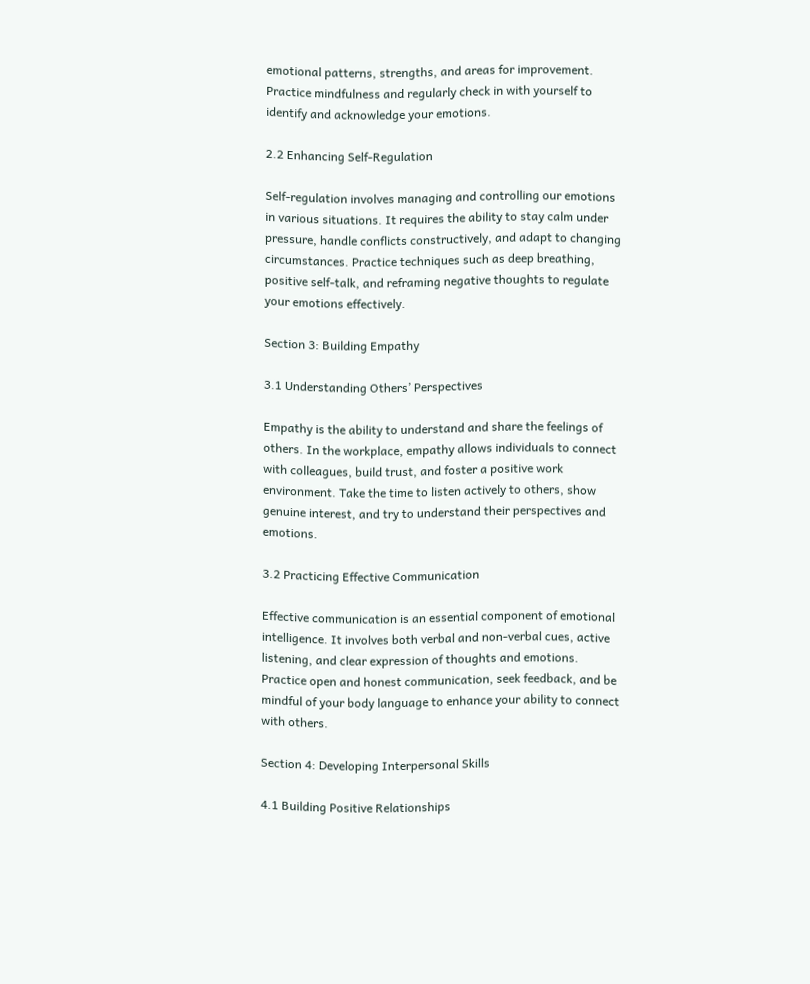emotional patterns, strengths, and areas for improvement. Practice mindfulness and regularly check in with yourself to identify and acknowledge your emotions.

2.2 Enhancing Self-Regulation

Self-regulation involves managing and controlling our emotions in various situations. It requires the ability to stay calm under pressure, handle conflicts constructively, and adapt to changing circumstances. Practice techniques such as deep breathing, positive self-talk, and reframing negative thoughts to regulate your emotions effectively.

Section 3: Building Empathy

3.1 Understanding Others’ Perspectives

Empathy is the ability to understand and share the feelings of others. In the workplace, empathy allows individuals to connect with colleagues, build trust, and foster a positive work environment. Take the time to listen actively to others, show genuine interest, and try to understand their perspectives and emotions.

3.2 Practicing Effective Communication

Effective communication is an essential component of emotional intelligence. It involves both verbal and non-verbal cues, active listening, and clear expression of thoughts and emotions. Practice open and honest communication, seek feedback, and be mindful of your body language to enhance your ability to connect with others.

Section 4: Developing Interpersonal Skills

4.1 Building Positive Relationships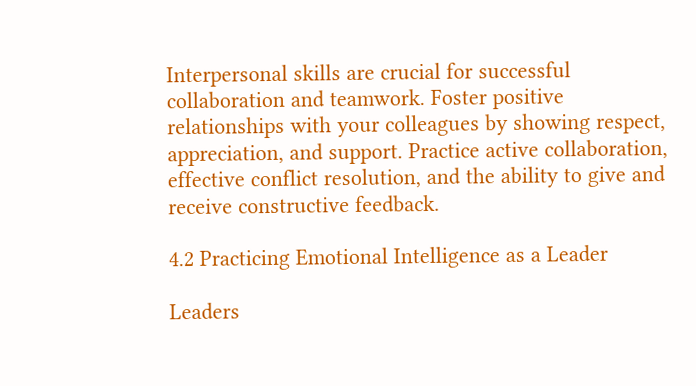Interpersonal skills are crucial for successful collaboration and teamwork. Foster positive relationships with your colleagues by showing respect, appreciation, and support. Practice active collaboration, effective conflict resolution, and the ability to give and receive constructive feedback.

4.2 Practicing Emotional Intelligence as a Leader

Leaders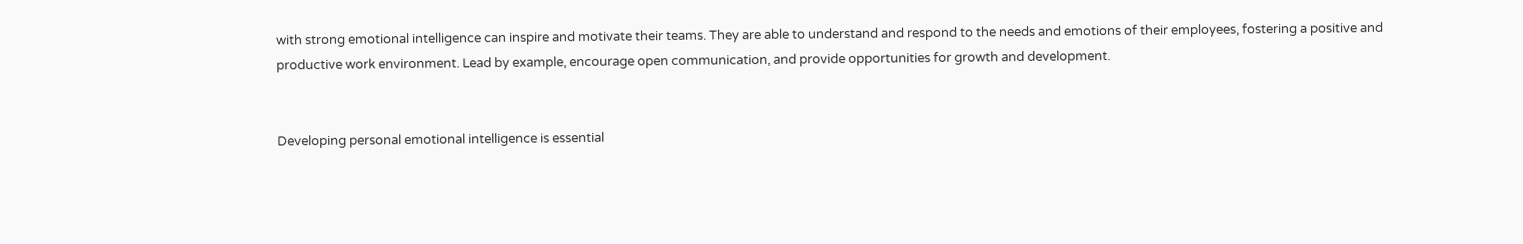with strong emotional intelligence can inspire and motivate their teams. They are able to understand and respond to the needs and emotions of their employees, fostering a positive and productive work environment. Lead by example, encourage open communication, and provide opportunities for growth and development.


Developing personal emotional intelligence is essential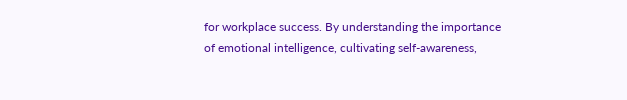for workplace success. By understanding the importance of emotional intelligence, cultivating self-awareness,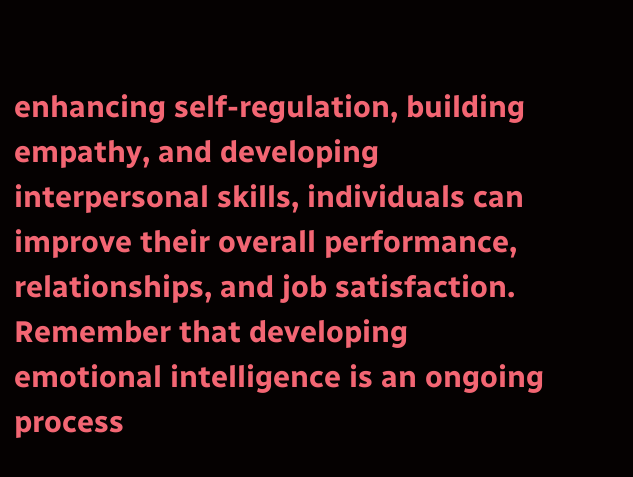enhancing self-regulation, building empathy, and developing interpersonal skills, individuals can improve their overall performance, relationships, and job satisfaction. Remember that developing emotional intelligence is an ongoing process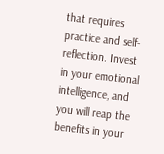that requires practice and self-reflection. Invest in your emotional intelligence, and you will reap the benefits in your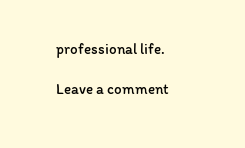professional life.

Leave a comment